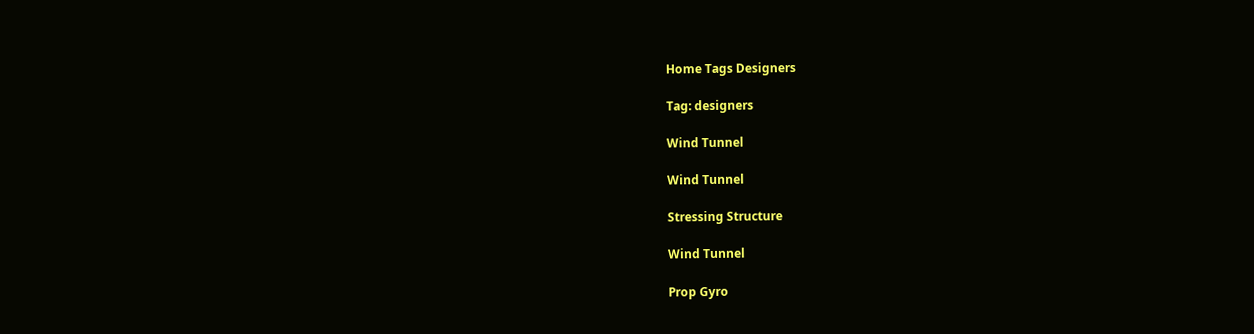Home Tags Designers

Tag: designers

Wind Tunnel

Wind Tunnel

Stressing Structure

Wind Tunnel

Prop Gyro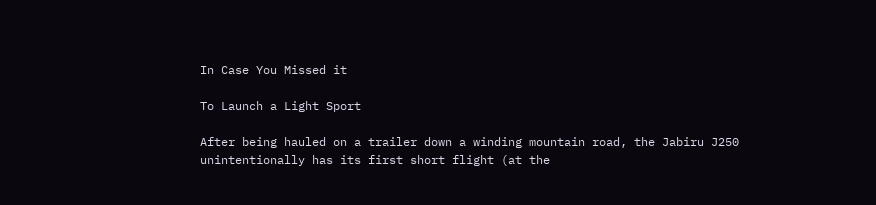In Case You Missed it

To Launch a Light Sport

After being hauled on a trailer down a winding mountain road, the Jabiru J250 unintentionally has its first short flight (at the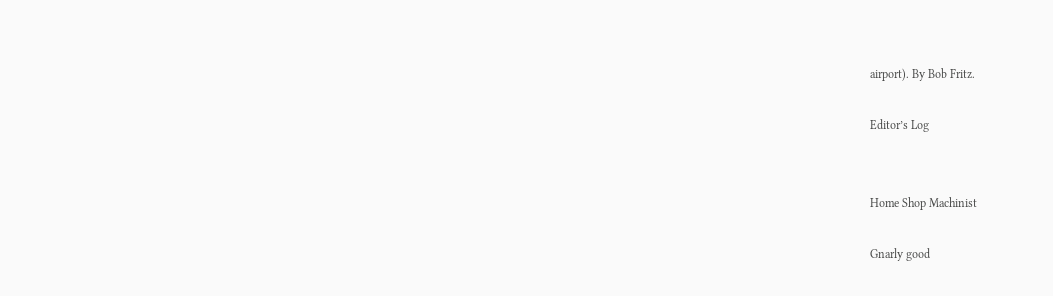airport). By Bob Fritz.

Editor’s Log


Home Shop Machinist

Gnarly good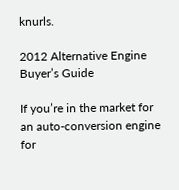knurls.

2012 Alternative Engine Buyer’s Guide

If you’re in the market for an auto-conversion engine for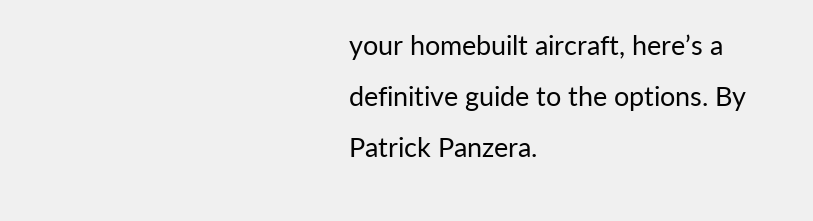your homebuilt aircraft, here’s a definitive guide to the options. By Patrick Panzera.